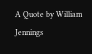A Quote by William Jennings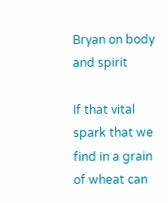Bryan on body and spirit

If that vital spark that we find in a grain of wheat can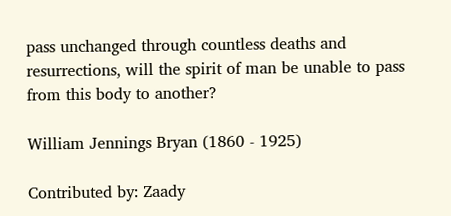pass unchanged through countless deaths and resurrections, will the spirit of man be unable to pass from this body to another?

William Jennings Bryan (1860 - 1925)

Contributed by: Zaady